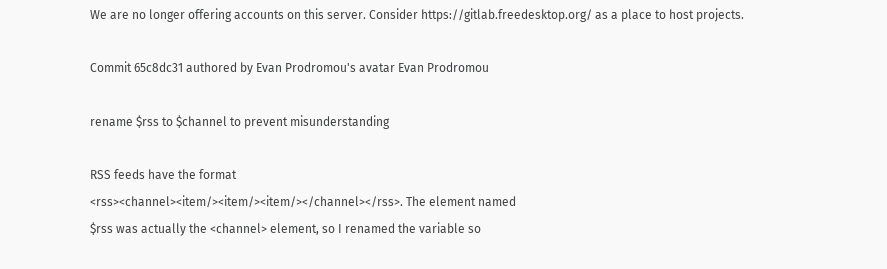We are no longer offering accounts on this server. Consider https://gitlab.freedesktop.org/ as a place to host projects.

Commit 65c8dc31 authored by Evan Prodromou's avatar Evan Prodromou

rename $rss to $channel to prevent misunderstanding

RSS feeds have the format
<rss><channel><item/><item/><item/></channel></rss>. The element named
$rss was actually the <channel> element, so I renamed the variable so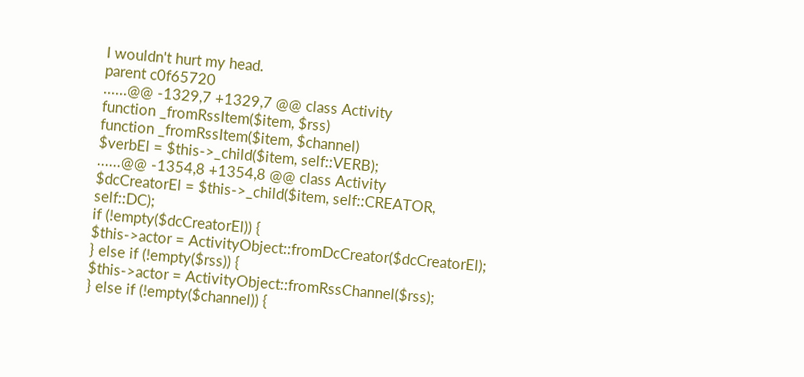I wouldn't hurt my head.
parent c0f65720
......@@ -1329,7 +1329,7 @@ class Activity
function _fromRssItem($item, $rss)
function _fromRssItem($item, $channel)
$verbEl = $this->_child($item, self::VERB);
......@@ -1354,8 +1354,8 @@ class Activity
$dcCreatorEl = $this->_child($item, self::CREATOR, self::DC);
if (!empty($dcCreatorEl)) {
$this->actor = ActivityObject::fromDcCreator($dcCreatorEl);
} else if (!empty($rss)) {
$this->actor = ActivityObject::fromRssChannel($rss);
} else if (!empty($channel)) {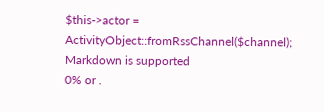$this->actor = ActivityObject::fromRssChannel($channel);
Markdown is supported
0% or .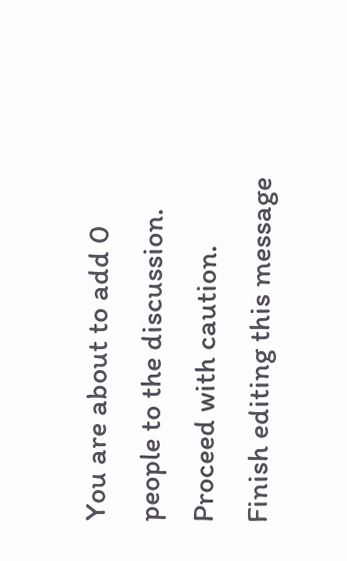You are about to add 0 people to the discussion. Proceed with caution.
Finish editing this message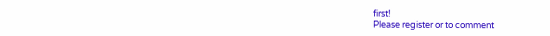first!
Please register or to comment